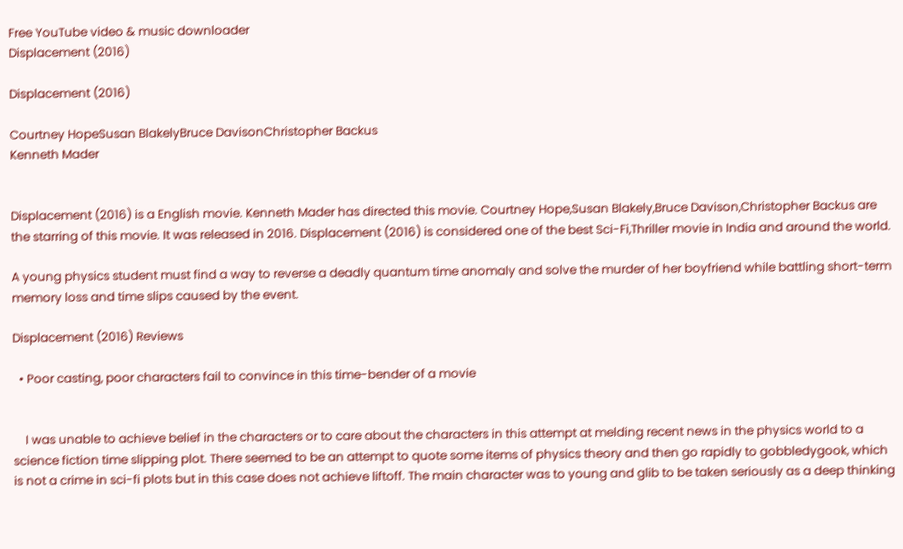Free YouTube video & music downloader
Displacement (2016)

Displacement (2016)

Courtney HopeSusan BlakelyBruce DavisonChristopher Backus
Kenneth Mader


Displacement (2016) is a English movie. Kenneth Mader has directed this movie. Courtney Hope,Susan Blakely,Bruce Davison,Christopher Backus are the starring of this movie. It was released in 2016. Displacement (2016) is considered one of the best Sci-Fi,Thriller movie in India and around the world.

A young physics student must find a way to reverse a deadly quantum time anomaly and solve the murder of her boyfriend while battling short-term memory loss and time slips caused by the event.

Displacement (2016) Reviews

  • Poor casting, poor characters fail to convince in this time-bender of a movie


    I was unable to achieve belief in the characters or to care about the characters in this attempt at melding recent news in the physics world to a science fiction time slipping plot. There seemed to be an attempt to quote some items of physics theory and then go rapidly to gobbledygook, which is not a crime in sci-fi plots but in this case does not achieve liftoff. The main character was to young and glib to be taken seriously as a deep thinking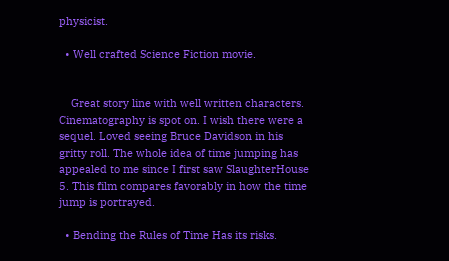physicist.

  • Well crafted Science Fiction movie.


    Great story line with well written characters. Cinematography is spot on. I wish there were a sequel. Loved seeing Bruce Davidson in his gritty roll. The whole idea of time jumping has appealed to me since I first saw SlaughterHouse 5. This film compares favorably in how the time jump is portrayed.

  • Bending the Rules of Time Has its risks.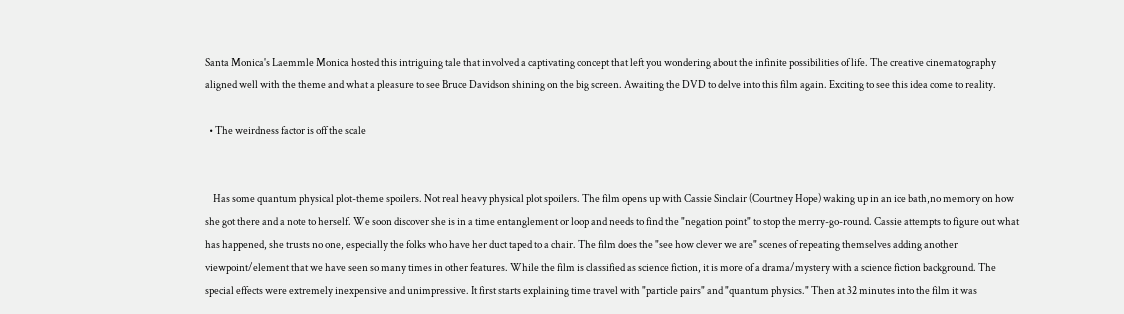Santa Monica's Laemmle Monica hosted this intriguing tale that involved a captivating concept that left you wondering about the infinite possibilities of life. The creative cinematography aligned well with the theme and what a pleasure to see Bruce Davidson shining on the big screen. Awaiting the DVD to delve into this film again. Exciting to see this idea come to reality.

  • The weirdness factor is off the scale


    Has some quantum physical plot-theme spoilers. Not real heavy physical plot spoilers. The film opens up with Cassie Sinclair (Courtney Hope) waking up in an ice bath,no memory on how she got there and a note to herself. We soon discover she is in a time entanglement or loop and needs to find the "negation point" to stop the merry-go-round. Cassie attempts to figure out what has happened, she trusts no one, especially the folks who have her duct taped to a chair. The film does the "see how clever we are" scenes of repeating themselves adding another viewpoint/element that we have seen so many times in other features. While the film is classified as science fiction, it is more of a drama/mystery with a science fiction background. The special effects were extremely inexpensive and unimpressive. It first starts explaining time travel with "particle pairs" and "quantum physics." Then at 32 minutes into the film it was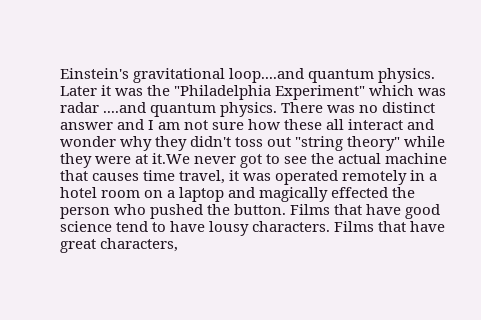Einstein's gravitational loop....and quantum physics. Later it was the "Philadelphia Experiment" which was radar ....and quantum physics. There was no distinct answer and I am not sure how these all interact and wonder why they didn't toss out "string theory" while they were at it.We never got to see the actual machine that causes time travel, it was operated remotely in a hotel room on a laptop and magically effected the person who pushed the button. Films that have good science tend to have lousy characters. Films that have great characters,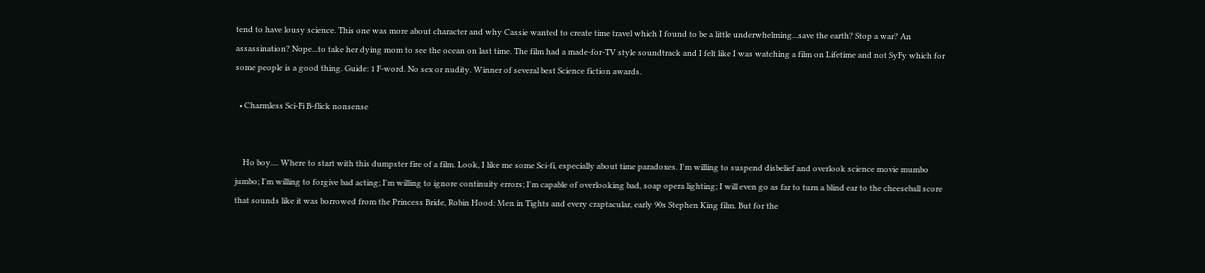tend to have lousy science. This one was more about character and why Cassie wanted to create time travel which I found to be a little underwhelming...save the earth? Stop a war? An assassination? Nope...to take her dying mom to see the ocean on last time. The film had a made-for-TV style soundtrack and I felt like I was watching a film on Lifetime and not SyFy which for some people is a good thing. Guide: 1 F-word. No sex or nudity. Winner of several best Science fiction awards.

  • Charmless Sci-Fi B-flick nonsense


    Ho boy.... Where to start with this dumpster fire of a film. Look, I like me some Sci-fi, especially about time paradoxes. I'm willing to suspend disbelief and overlook science movie mumbo jumbo; I'm willing to forgive bad acting; I'm willing to ignore continuity errors; I'm capable of overlooking bad, soap opera lighting; I will even go as far to turn a blind ear to the cheeseball score that sounds like it was borrowed from the Princess Bride, Robin Hood: Men in Tights and every craptacular, early 90s Stephen King film. But for the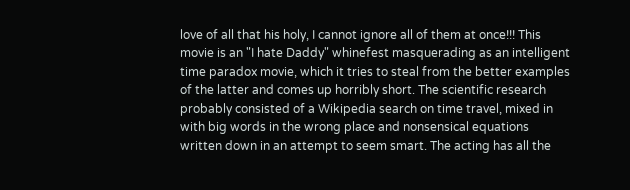love of all that his holy, I cannot ignore all of them at once!!! This movie is an "I hate Daddy" whinefest masquerading as an intelligent time paradox movie, which it tries to steal from the better examples of the latter and comes up horribly short. The scientific research probably consisted of a Wikipedia search on time travel, mixed in with big words in the wrong place and nonsensical equations written down in an attempt to seem smart. The acting has all the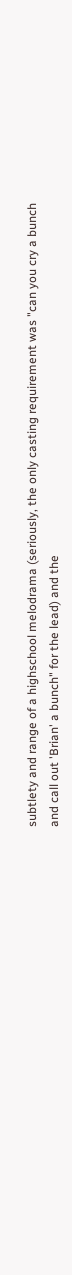subtlety and range of a highschool melodrama (seriously, the only casting requirement was "can you cry a bunch and call out 'Brian' a bunch" for the lead) and the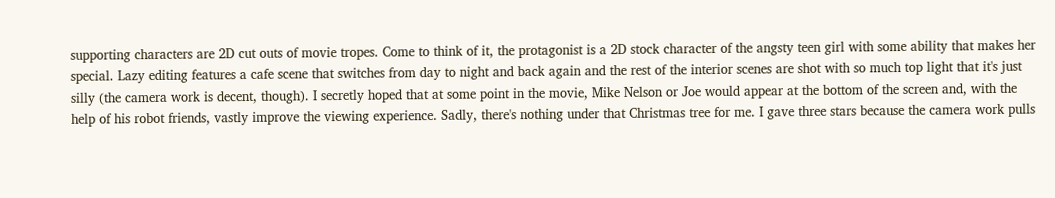supporting characters are 2D cut outs of movie tropes. Come to think of it, the protagonist is a 2D stock character of the angsty teen girl with some ability that makes her special. Lazy editing features a cafe scene that switches from day to night and back again and the rest of the interior scenes are shot with so much top light that it's just silly (the camera work is decent, though). I secretly hoped that at some point in the movie, Mike Nelson or Joe would appear at the bottom of the screen and, with the help of his robot friends, vastly improve the viewing experience. Sadly, there's nothing under that Christmas tree for me. I gave three stars because the camera work pulls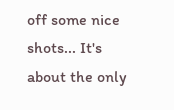off some nice shots... It's about the only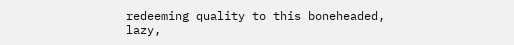redeeming quality to this boneheaded, lazy,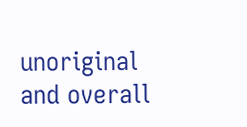unoriginal and overall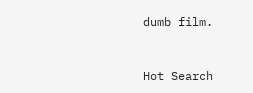dumb film.


Hot Search